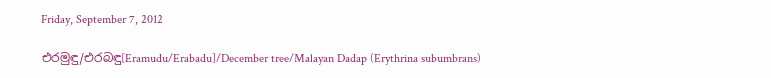Friday, September 7, 2012

එරමුඳු/එරබඳු[Eramudu/Erabadu]/December tree/Malayan Dadap (Erythrina subumbrans)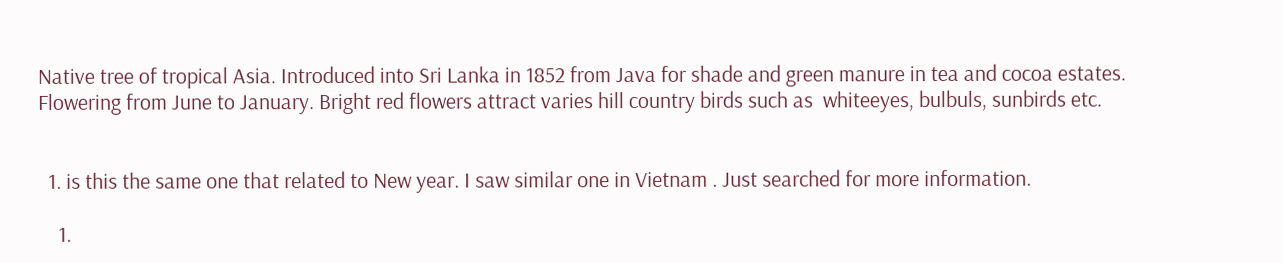Native tree of tropical Asia. Introduced into Sri Lanka in 1852 from Java for shade and green manure in tea and cocoa estates. Flowering from June to January. Bright red flowers attract varies hill country birds such as  whiteeyes, bulbuls, sunbirds etc.


  1. is this the same one that related to New year. I saw similar one in Vietnam . Just searched for more information.

    1.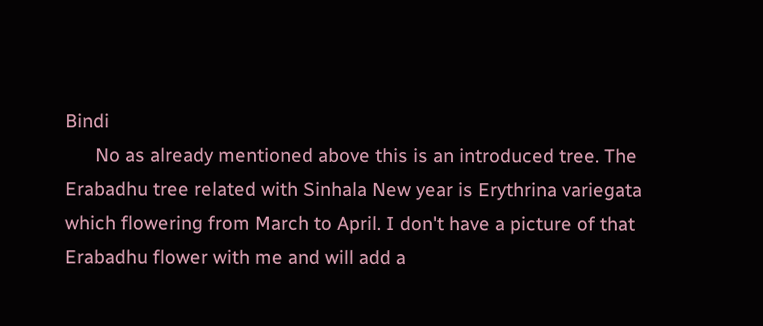Bindi
      No as already mentioned above this is an introduced tree. The Erabadhu tree related with Sinhala New year is Erythrina variegata which flowering from March to April. I don't have a picture of that Erabadhu flower with me and will add a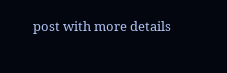post with more details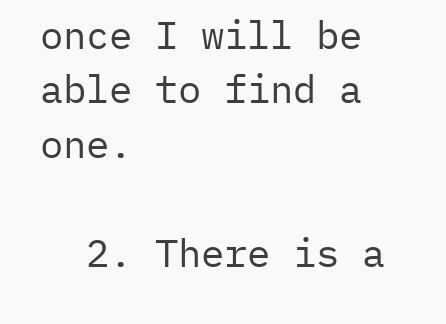once I will be able to find a one.

  2. There is a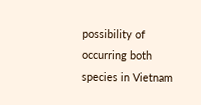possibility of occurring both species in Vietnam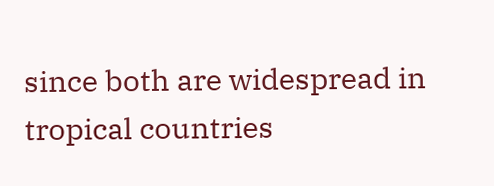since both are widespread in tropical countries